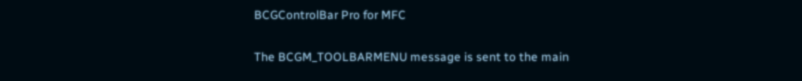BCGControlBar Pro for MFC

The BCGM_TOOLBARMENU message is sent to the main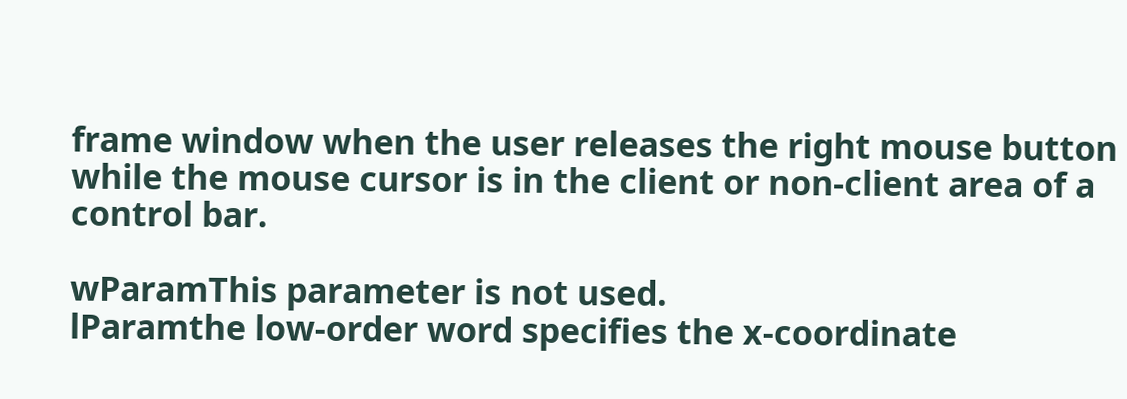frame window when the user releases the right mouse button while the mouse cursor is in the client or non-client area of a control bar.

wParamThis parameter is not used.
lParamthe low-order word specifies the x-coordinate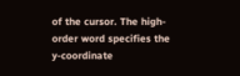of the cursor. The high-order word specifies the y-coordinate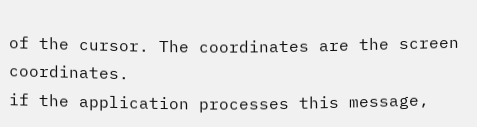of the cursor. The coordinates are the screen coordinates.
if the application processes this message,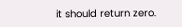it should return zero.